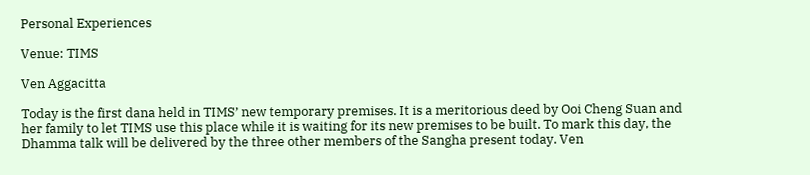Personal Experiences

Venue: TIMS

Ven Aggacitta

Today is the first dana held in TIMS’ new temporary premises. It is a meritorious deed by Ooi Cheng Suan and her family to let TIMS use this place while it is waiting for its new premises to be built. To mark this day, the Dhamma talk will be delivered by the three other members of the Sangha present today. Ven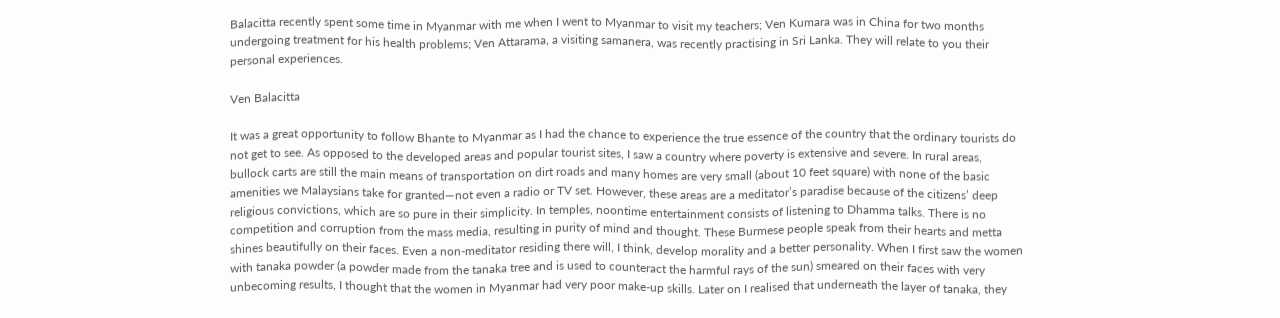Balacitta recently spent some time in Myanmar with me when I went to Myanmar to visit my teachers; Ven Kumara was in China for two months undergoing treatment for his health problems; Ven Attarama, a visiting samanera, was recently practising in Sri Lanka. They will relate to you their personal experiences.

Ven Balacitta

It was a great opportunity to follow Bhante to Myanmar as I had the chance to experience the true essence of the country that the ordinary tourists do not get to see. As opposed to the developed areas and popular tourist sites, I saw a country where poverty is extensive and severe. In rural areas, bullock carts are still the main means of transportation on dirt roads and many homes are very small (about 10 feet square) with none of the basic amenities we Malaysians take for granted—not even a radio or TV set. However, these areas are a meditator’s paradise because of the citizens’ deep religious convictions, which are so pure in their simplicity. In temples, noontime entertainment consists of listening to Dhamma talks. There is no competition and corruption from the mass media, resulting in purity of mind and thought. These Burmese people speak from their hearts and metta shines beautifully on their faces. Even a non-meditator residing there will, I think, develop morality and a better personality. When I first saw the women with tanaka powder (a powder made from the tanaka tree and is used to counteract the harmful rays of the sun) smeared on their faces with very unbecoming results, I thought that the women in Myanmar had very poor make-up skills. Later on I realised that underneath the layer of tanaka, they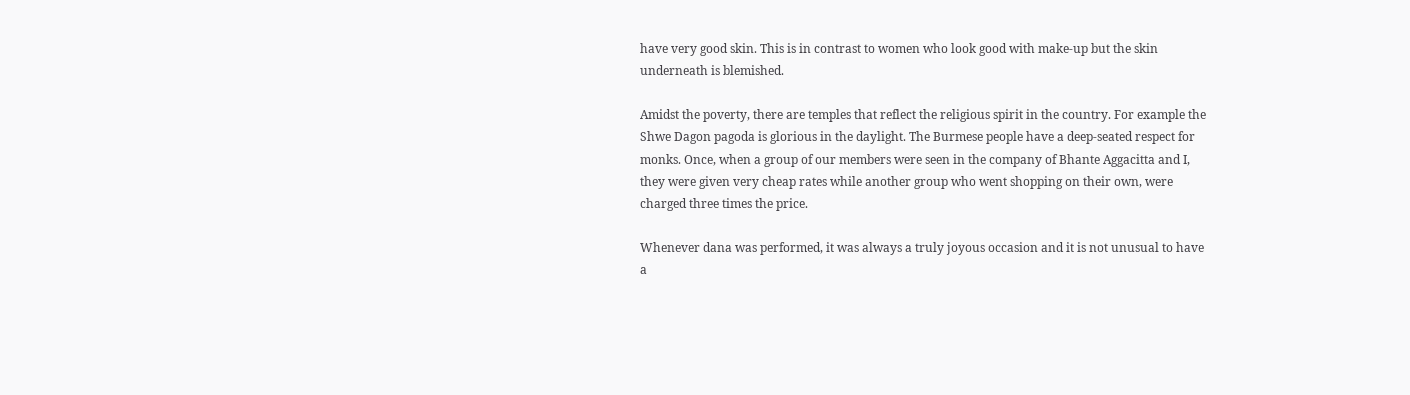have very good skin. This is in contrast to women who look good with make-up but the skin underneath is blemished.

Amidst the poverty, there are temples that reflect the religious spirit in the country. For example the Shwe Dagon pagoda is glorious in the daylight. The Burmese people have a deep-seated respect for monks. Once, when a group of our members were seen in the company of Bhante Aggacitta and I, they were given very cheap rates while another group who went shopping on their own, were charged three times the price.

Whenever dana was performed, it was always a truly joyous occasion and it is not unusual to have a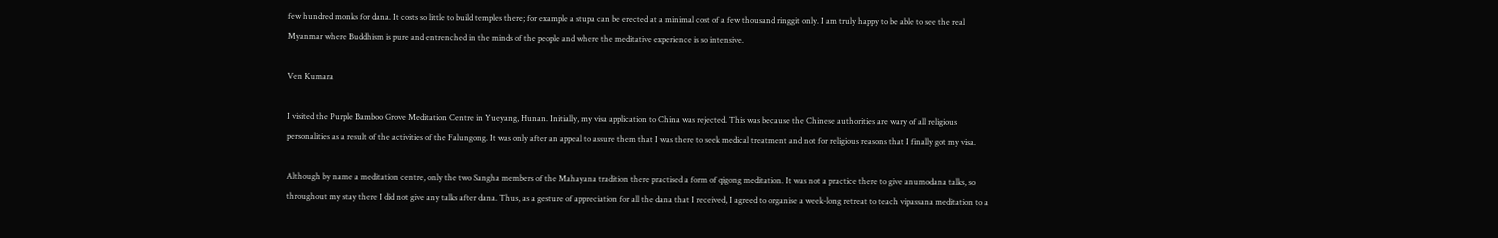few hundred monks for dana. It costs so little to build temples there; for example a stupa can be erected at a minimal cost of a few thousand ringgit only. I am truly happy to be able to see the real Myanmar where Buddhism is pure and entrenched in the minds of the people and where the meditative experience is so intensive.

Ven Kumara

I visited the Purple Bamboo Grove Meditation Centre in Yueyang, Hunan. Initially, my visa application to China was rejected. This was because the Chinese authorities are wary of all religious personalities as a result of the activities of the Falungong. It was only after an appeal to assure them that I was there to seek medical treatment and not for religious reasons that I finally got my visa.

Although by name a meditation centre, only the two Sangha members of the Mahayana tradition there practised a form of qigong meditation. It was not a practice there to give anumodana talks, so throughout my stay there I did not give any talks after dana. Thus, as a gesture of appreciation for all the dana that I received, I agreed to organise a week-long retreat to teach vipassana meditation to a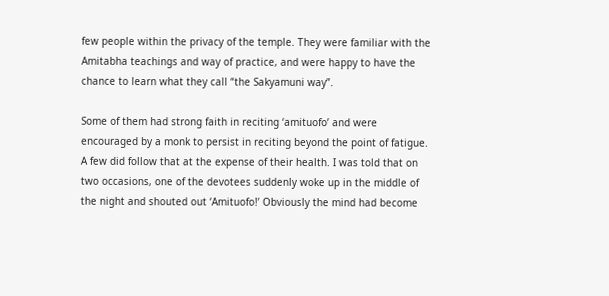few people within the privacy of the temple. They were familiar with the Amitabha teachings and way of practice, and were happy to have the chance to learn what they call “the Sakyamuni way”.

Some of them had strong faith in reciting ‘amituofo’ and were encouraged by a monk to persist in reciting beyond the point of fatigue. A few did follow that at the expense of their health. I was told that on two occasions, one of the devotees suddenly woke up in the middle of the night and shouted out ‘Amituofo!’ Obviously the mind had become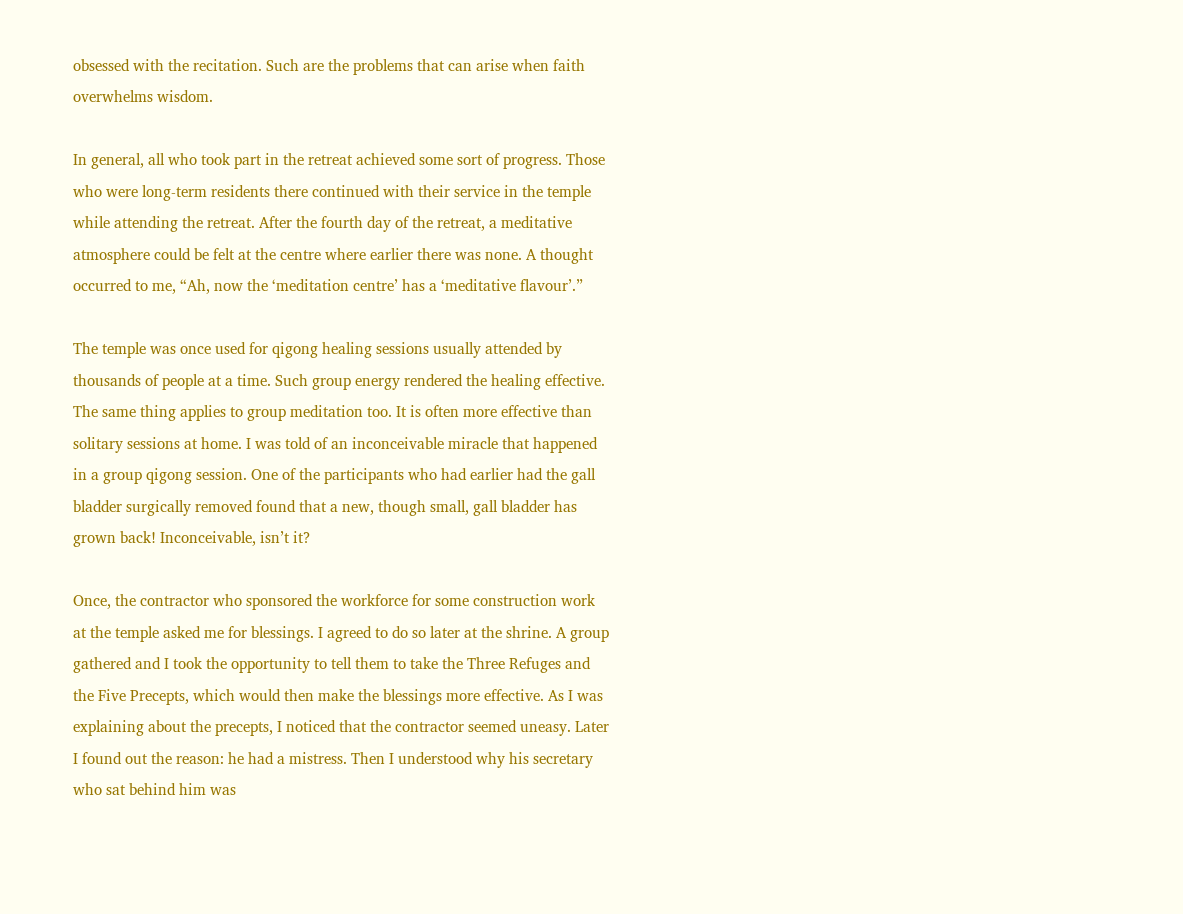obsessed with the recitation. Such are the problems that can arise when faith overwhelms wisdom.

In general, all who took part in the retreat achieved some sort of progress. Those who were long-term residents there continued with their service in the temple while attending the retreat. After the fourth day of the retreat, a meditative atmosphere could be felt at the centre where earlier there was none. A thought occurred to me, “Ah, now the ‘meditation centre’ has a ‘meditative flavour’.”

The temple was once used for qigong healing sessions usually attended by thousands of people at a time. Such group energy rendered the healing effective. The same thing applies to group meditation too. It is often more effective than solitary sessions at home. I was told of an inconceivable miracle that happened in a group qigong session. One of the participants who had earlier had the gall bladder surgically removed found that a new, though small, gall bladder has grown back! Inconceivable, isn’t it?

Once, the contractor who sponsored the workforce for some construction work at the temple asked me for blessings. I agreed to do so later at the shrine. A group gathered and I took the opportunity to tell them to take the Three Refuges and the Five Precepts, which would then make the blessings more effective. As I was explaining about the precepts, I noticed that the contractor seemed uneasy. Later I found out the reason: he had a mistress. Then I understood why his secretary who sat behind him was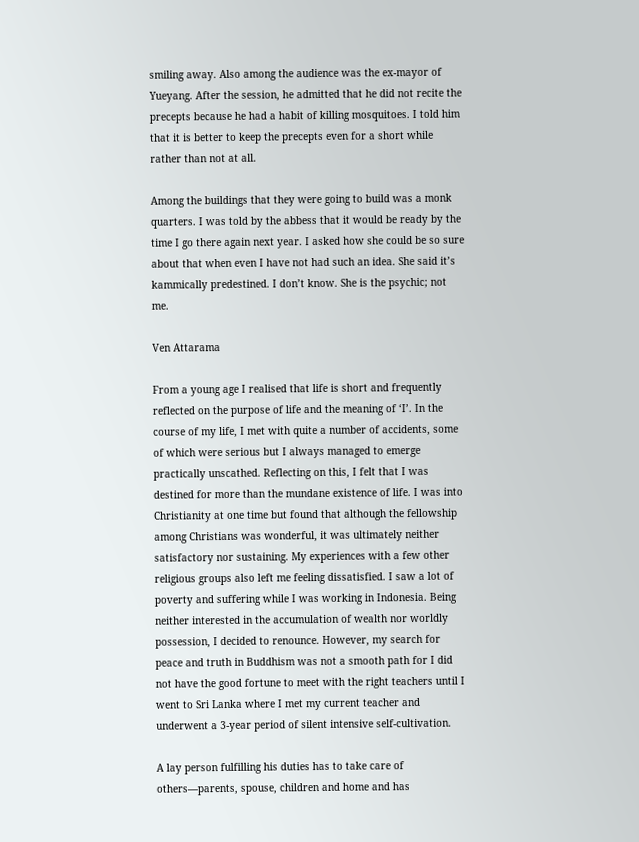smiling away. Also among the audience was the ex-mayor of Yueyang. After the session, he admitted that he did not recite the precepts because he had a habit of killing mosquitoes. I told him that it is better to keep the precepts even for a short while rather than not at all.

Among the buildings that they were going to build was a monk quarters. I was told by the abbess that it would be ready by the time I go there again next year. I asked how she could be so sure about that when even I have not had such an idea. She said it’s kammically predestined. I don’t know. She is the psychic; not me.

Ven Attarama

From a young age I realised that life is short and frequently reflected on the purpose of life and the meaning of ‘I’. In the course of my life, I met with quite a number of accidents, some of which were serious but I always managed to emerge practically unscathed. Reflecting on this, I felt that I was destined for more than the mundane existence of life. I was into Christianity at one time but found that although the fellowship among Christians was wonderful, it was ultimately neither satisfactory nor sustaining. My experiences with a few other religious groups also left me feeling dissatisfied. I saw a lot of poverty and suffering while I was working in Indonesia. Being neither interested in the accumulation of wealth nor worldly possession, I decided to renounce. However, my search for peace and truth in Buddhism was not a smooth path for I did not have the good fortune to meet with the right teachers until I went to Sri Lanka where I met my current teacher and underwent a 3-year period of silent intensive self-cultivation.

A lay person fulfilling his duties has to take care of others—parents, spouse, children and home and has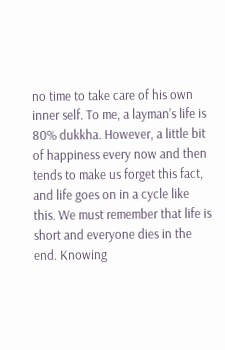no time to take care of his own inner self. To me, a layman’s life is 80% dukkha. However, a little bit of happiness every now and then tends to make us forget this fact, and life goes on in a cycle like this. We must remember that life is short and everyone dies in the end. Knowing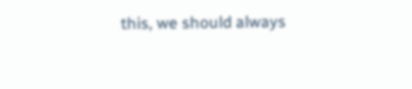this, we should always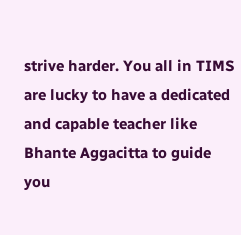strive harder. You all in TIMS are lucky to have a dedicated and capable teacher like Bhante Aggacitta to guide you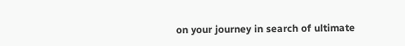on your journey in search of ultimate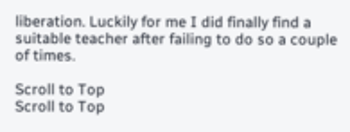liberation. Luckily for me I did finally find a suitable teacher after failing to do so a couple of times.

Scroll to Top
Scroll to Top